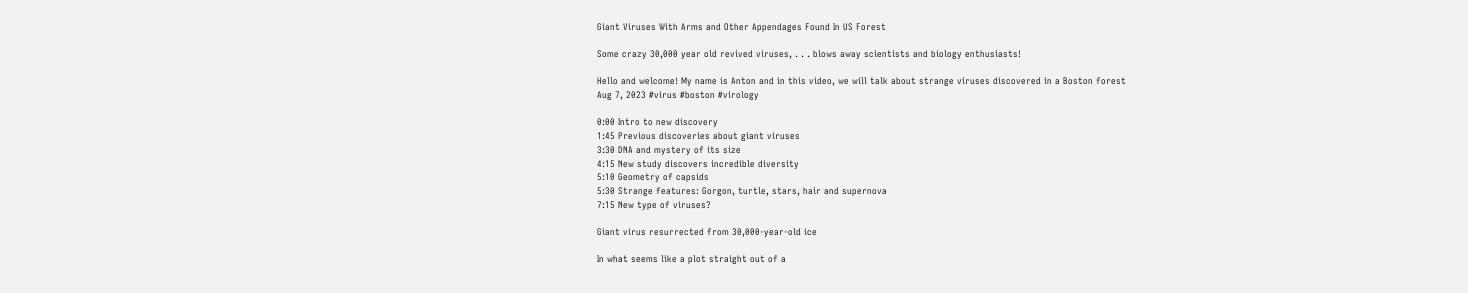Giant Viruses With Arms and Other Appendages Found In US Forest

Some crazy 30,000 year old revived viruses, . . . blows away scientists and biology enthusiasts!

Hello and welcome! My name is Anton and in this video, we will talk about strange viruses discovered in a Boston forest
Aug 7, 2023 #virus #boston #virology

0:00 Intro to new discovery
1:45 Previous discoveries about giant viruses
3:30 DNA and mystery of its size
4:15 New study discovers incredible diversity
5:10 Geometry of capsids
5:30 Strange features: Gorgon, turtle, stars, hair and supernova
7:15 New type of viruses?

Giant virus resurrected from 30,000-year-old ice

In what seems like a plot straight out of a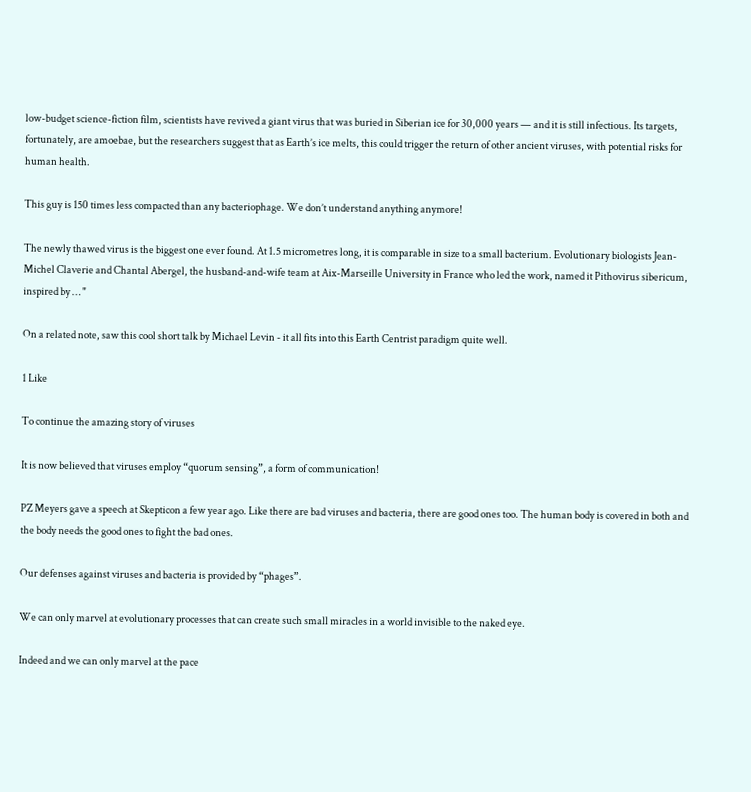low-budget science-fiction film, scientists have revived a giant virus that was buried in Siberian ice for 30,000 years — and it is still infectious. Its targets, fortunately, are amoebae, but the researchers suggest that as Earth’s ice melts, this could trigger the return of other ancient viruses, with potential risks for human health.

This guy is 150 times less compacted than any bacteriophage. We don’t understand anything anymore!

The newly thawed virus is the biggest one ever found. At 1.5 micrometres long, it is comparable in size to a small bacterium. Evolutionary biologists Jean-Michel Claverie and Chantal Abergel, the husband-and-wife team at Aix-Marseille University in France who led the work, named it Pithovirus sibericum, inspired by … "

On a related note, saw this cool short talk by Michael Levin - it all fits into this Earth Centrist paradigm quite well.

1 Like

To continue the amazing story of viruses

It is now believed that viruses employ “quorum sensing”, a form of communication!

PZ Meyers gave a speech at Skepticon a few year ago. Like there are bad viruses and bacteria, there are good ones too. The human body is covered in both and the body needs the good ones to fight the bad ones.

Our defenses against viruses and bacteria is provided by “phages”.

We can only marvel at evolutionary processes that can create such small miracles in a world invisible to the naked eye.

Indeed and we can only marvel at the pace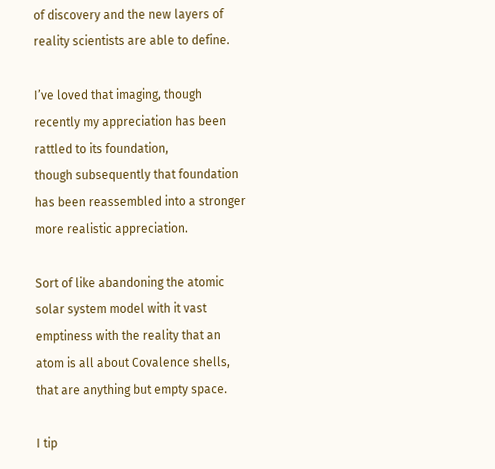of discovery and the new layers of reality scientists are able to define.

I’ve loved that imaging, though recently my appreciation has been rattled to its foundation,
though subsequently that foundation has been reassembled into a stronger more realistic appreciation.

Sort of like abandoning the atomic solar system model with it vast emptiness with the reality that an atom is all about Covalence shells, that are anything but empty space.

I tip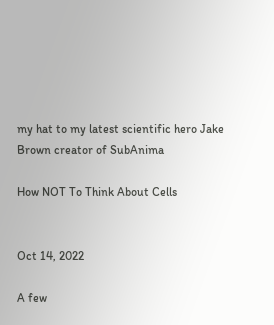my hat to my latest scientific hero Jake Brown creator of SubAnima

How NOT To Think About Cells


Oct 14, 2022

A few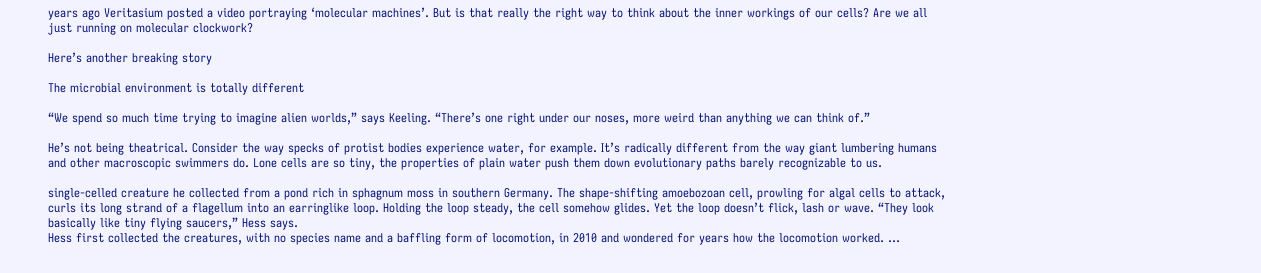years ago Veritasium posted a video portraying ‘molecular machines’. But is that really the right way to think about the inner workings of our cells? Are we all just running on molecular clockwork?

Here’s another breaking story

The microbial environment is totally different

“We spend so much time trying to imagine alien worlds,” says Keeling. “There’s one right under our noses, more weird than anything we can think of.”

He’s not being theatrical. Consider the way specks of protist bodies experience water, for example. It’s radically different from the way giant lumbering humans and other macroscopic swimmers do. Lone cells are so tiny, the properties of plain water push them down evolutionary paths barely recognizable to us.

single-celled creature he collected from a pond rich in sphagnum moss in southern Germany. The shape-shifting amoebozoan cell, prowling for algal cells to attack, curls its long strand of a flagellum into an earringlike loop. Holding the loop steady, the cell somehow glides. Yet the loop doesn’t flick, lash or wave. “They look basically like tiny flying saucers,” Hess says.
Hess first collected the creatures, with no species name and a baffling form of locomotion, in 2010 and wondered for years how the locomotion worked. …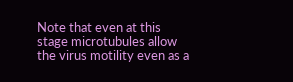Note that even at this stage microtubules allow the virus motility even as a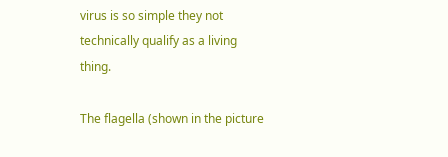virus is so simple they not technically qualify as a living thing.

The flagella (shown in the picture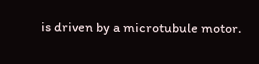is driven by a microtubule motor.